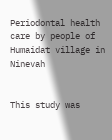Periodontal health care by people of Humaidat village in Ninevah


This study was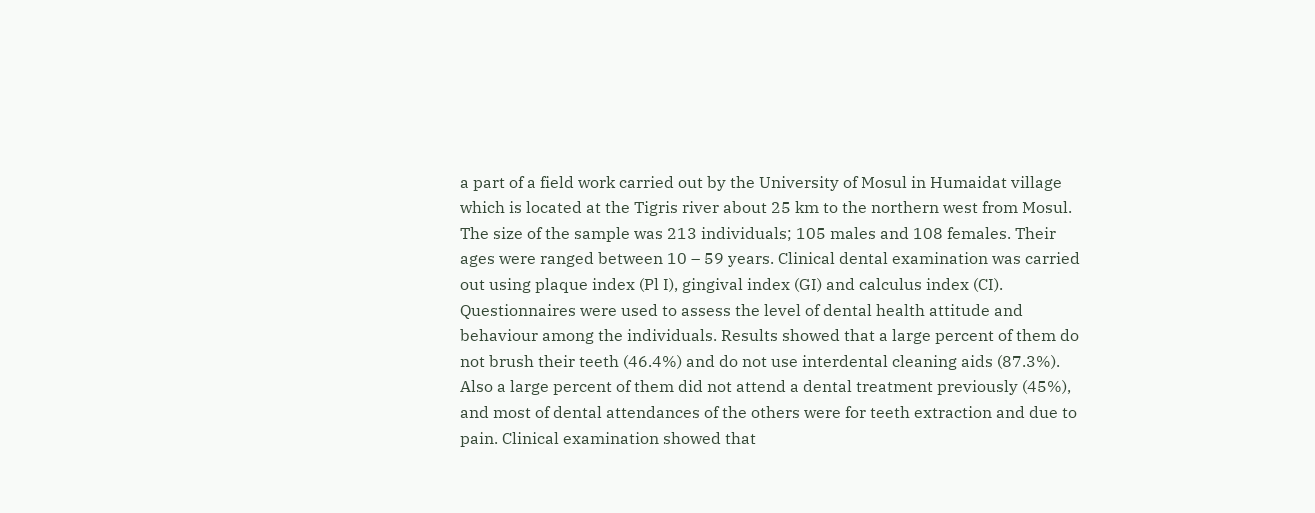a part of a field work carried out by the University of Mosul in Humaidat village which is located at the Tigris river about 25 km to the northern west from Mosul. The size of the sample was 213 individuals; 105 males and 108 females. Their ages were ranged between 10 – 59 years. Clinical dental examination was carried out using plaque index (Pl I), gingival index (GI) and calculus index (CI). Questionnaires were used to assess the level of dental health attitude and behaviour among the individuals. Results showed that a large percent of them do not brush their teeth (46.4%) and do not use interdental cleaning aids (87.3%). Also a large percent of them did not attend a dental treatment previously (45%), and most of dental attendances of the others were for teeth extraction and due to pain. Clinical examination showed that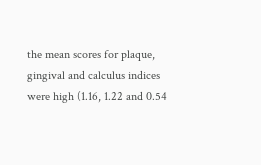the mean scores for plaque, gingival and calculus indices were high (1.16, 1.22 and 0.54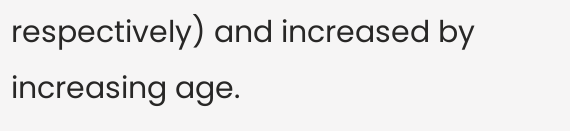respectively) and increased by increasing age.